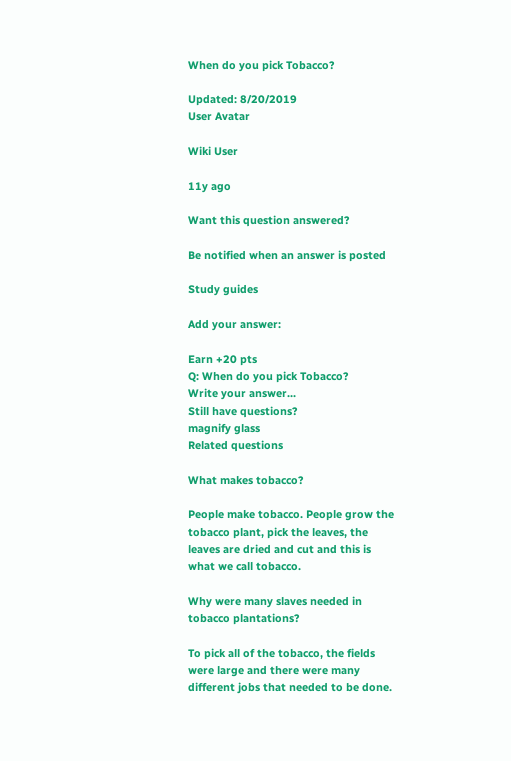When do you pick Tobacco?

Updated: 8/20/2019
User Avatar

Wiki User

11y ago

Want this question answered?

Be notified when an answer is posted

Study guides

Add your answer:

Earn +20 pts
Q: When do you pick Tobacco?
Write your answer...
Still have questions?
magnify glass
Related questions

What makes tobacco?

People make tobacco. People grow the tobacco plant, pick the leaves, the leaves are dried and cut and this is what we call tobacco.

Why were many slaves needed in tobacco plantations?

To pick all of the tobacco, the fields were large and there were many different jobs that needed to be done.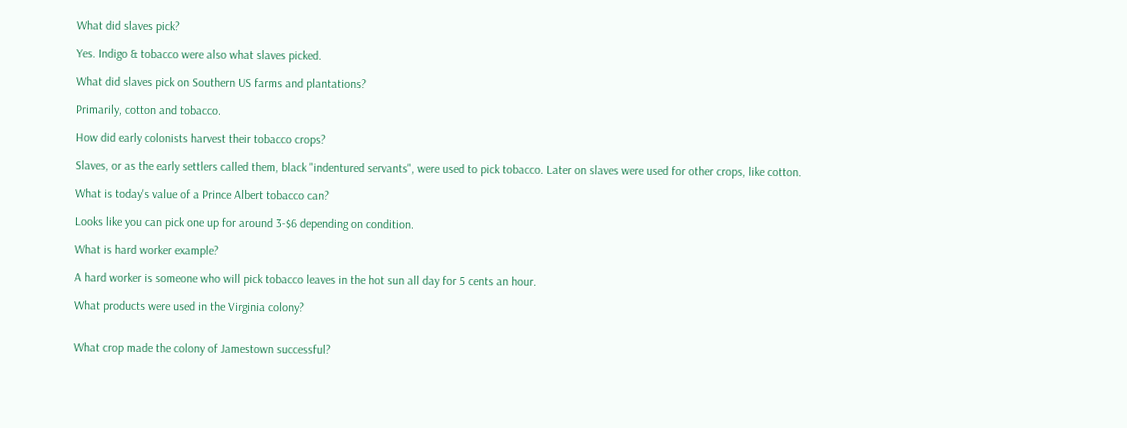What did slaves pick?

Yes. Indigo & tobacco were also what slaves picked.

What did slaves pick on Southern US farms and plantations?

Primarily, cotton and tobacco.

How did early colonists harvest their tobacco crops?

Slaves, or as the early settlers called them, black "indentured servants", were used to pick tobacco. Later on slaves were used for other crops, like cotton.

What is today's value of a Prince Albert tobacco can?

Looks like you can pick one up for around 3-$6 depending on condition.

What is hard worker example?

A hard worker is someone who will pick tobacco leaves in the hot sun all day for 5 cents an hour.

What products were used in the Virginia colony?


What crop made the colony of Jamestown successful?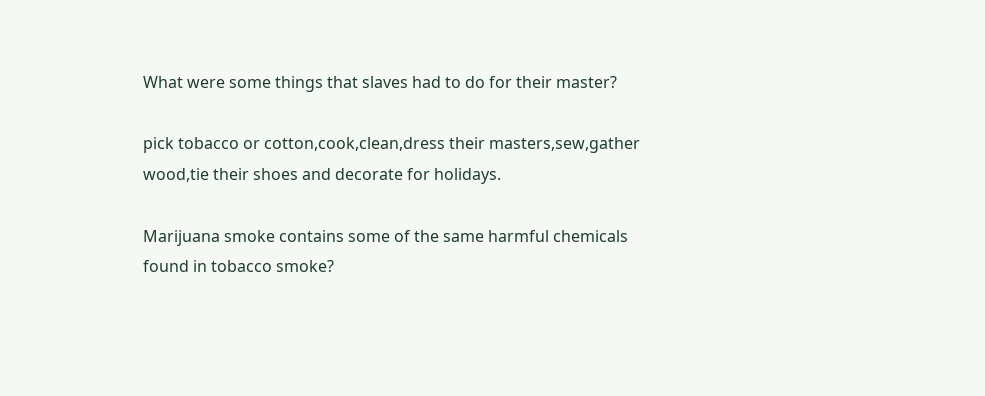What were some things that slaves had to do for their master?

pick tobacco or cotton,cook,clean,dress their masters,sew,gather wood,tie their shoes and decorate for holidays.

Marijuana smoke contains some of the same harmful chemicals found in tobacco smoke?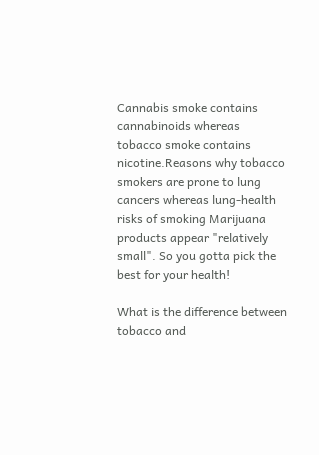Cannabis smoke contains cannabinoids whereas tobacco smoke contains nicotine.Reasons why tobacco smokers are prone to lung cancers whereas lung-health risks of smoking Marijuana products appear "relatively small". So you gotta pick the best for your health!

What is the difference between tobacco and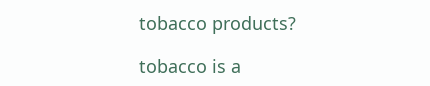tobacco products?

tobacco is a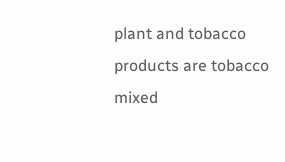plant and tobacco products are tobacco mixed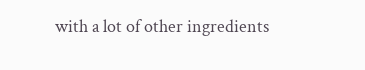with a lot of other ingredients